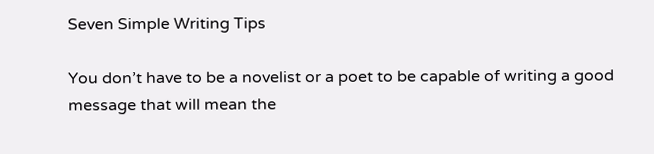Seven Simple Writing Tips

You don’t have to be a novelist or a poet to be capable of writing a good message that will mean the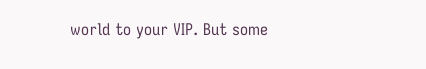world to your VIP. But some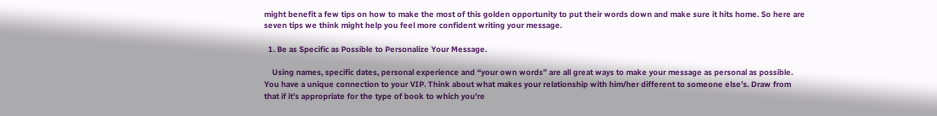might benefit a few tips on how to make the most of this golden opportunity to put their words down and make sure it hits home. So here are seven tips we think might help you feel more confident writing your message.

  1. Be as Specific as Possible to Personalize Your Message.

    Using names, specific dates, personal experience and “your own words” are all great ways to make your message as personal as possible. You have a unique connection to your VIP. Think about what makes your relationship with him/her different to someone else’s. Draw from that if it’s appropriate for the type of book to which you’re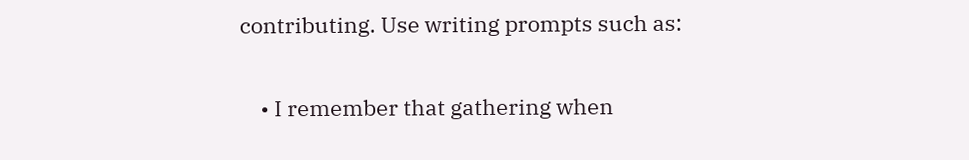contributing. Use writing prompts such as:

    • I remember that gathering when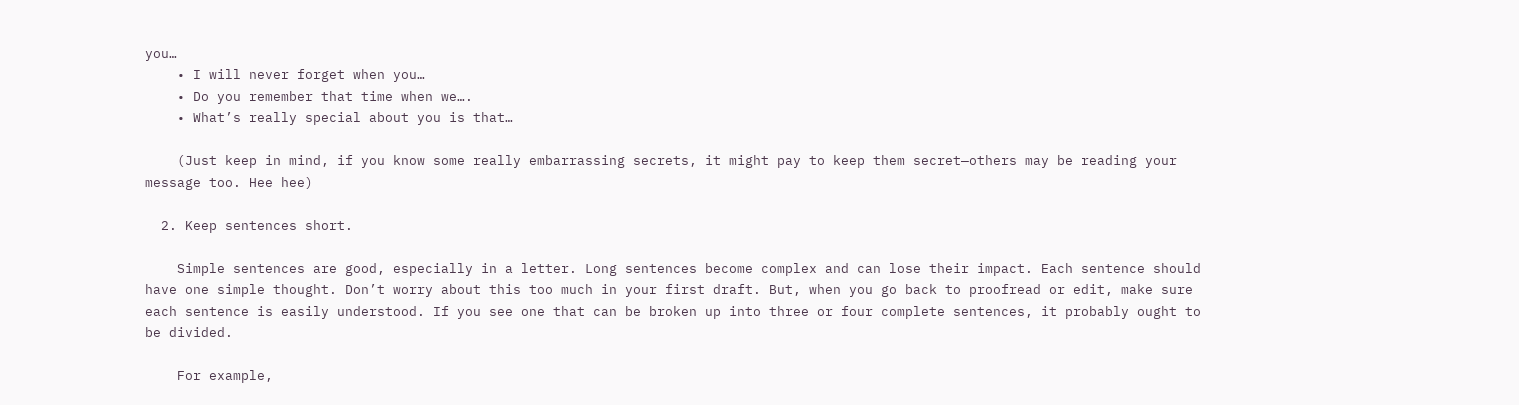you…
    • I will never forget when you…
    • Do you remember that time when we….
    • What’s really special about you is that…

    (Just keep in mind, if you know some really embarrassing secrets, it might pay to keep them secret—others may be reading your message too. Hee hee)

  2. Keep sentences short.

    Simple sentences are good, especially in a letter. Long sentences become complex and can lose their impact. Each sentence should have one simple thought. Don’t worry about this too much in your first draft. But, when you go back to proofread or edit, make sure each sentence is easily understood. If you see one that can be broken up into three or four complete sentences, it probably ought to be divided.

    For example,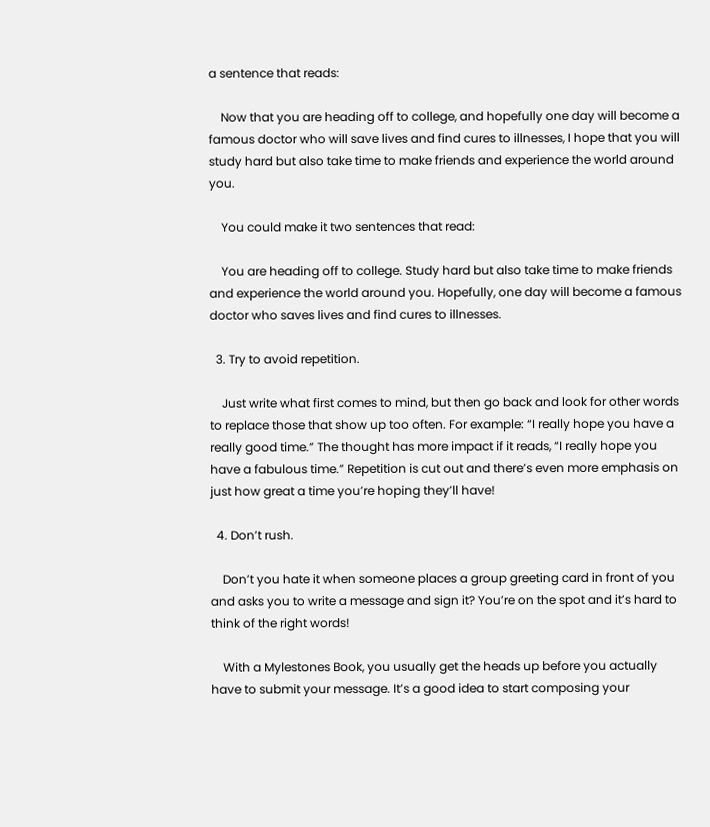a sentence that reads:

    Now that you are heading off to college, and hopefully one day will become a famous doctor who will save lives and find cures to illnesses, I hope that you will study hard but also take time to make friends and experience the world around you.

    You could make it two sentences that read:

    You are heading off to college. Study hard but also take time to make friends and experience the world around you. Hopefully, one day will become a famous doctor who saves lives and find cures to illnesses.

  3. Try to avoid repetition.

    Just write what first comes to mind, but then go back and look for other words to replace those that show up too often. For example: “I really hope you have a really good time.” The thought has more impact if it reads, “I really hope you have a fabulous time.” Repetition is cut out and there’s even more emphasis on just how great a time you’re hoping they’ll have!

  4. Don’t rush.

    Don’t you hate it when someone places a group greeting card in front of you and asks you to write a message and sign it? You’re on the spot and it’s hard to think of the right words!

    With a Mylestones Book, you usually get the heads up before you actually have to submit your message. It’s a good idea to start composing your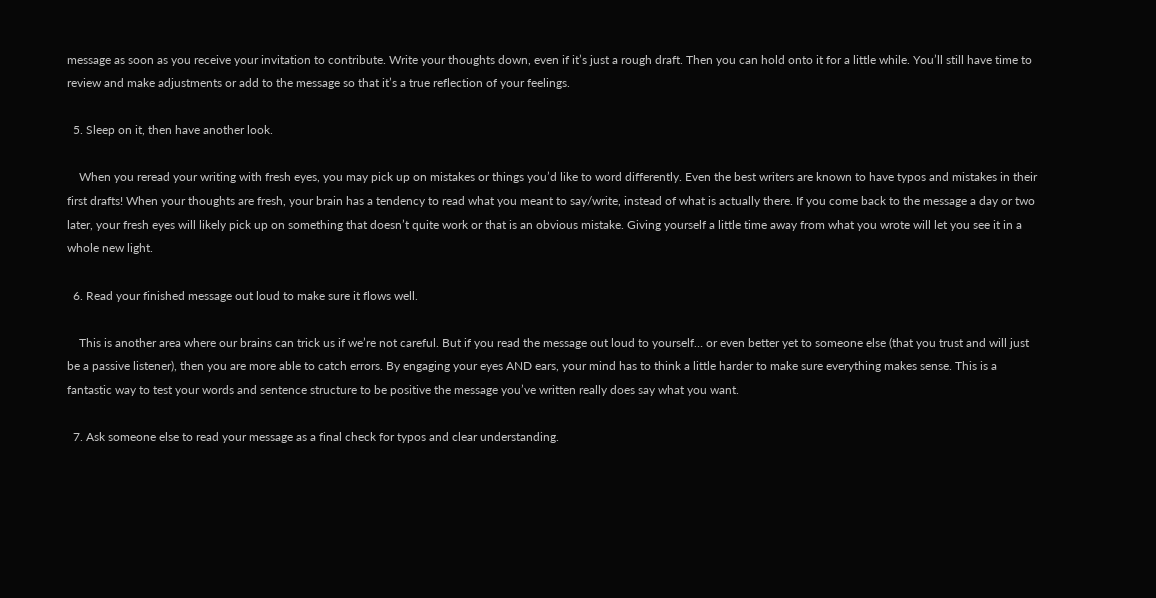message as soon as you receive your invitation to contribute. Write your thoughts down, even if it’s just a rough draft. Then you can hold onto it for a little while. You’ll still have time to review and make adjustments or add to the message so that it’s a true reflection of your feelings.

  5. Sleep on it, then have another look.

    When you reread your writing with fresh eyes, you may pick up on mistakes or things you’d like to word differently. Even the best writers are known to have typos and mistakes in their first drafts! When your thoughts are fresh, your brain has a tendency to read what you meant to say/write, instead of what is actually there. If you come back to the message a day or two later, your fresh eyes will likely pick up on something that doesn’t quite work or that is an obvious mistake. Giving yourself a little time away from what you wrote will let you see it in a whole new light.

  6. Read your finished message out loud to make sure it flows well.

    This is another area where our brains can trick us if we’re not careful. But if you read the message out loud to yourself… or even better yet to someone else (that you trust and will just be a passive listener), then you are more able to catch errors. By engaging your eyes AND ears, your mind has to think a little harder to make sure everything makes sense. This is a fantastic way to test your words and sentence structure to be positive the message you’ve written really does say what you want.

  7. Ask someone else to read your message as a final check for typos and clear understanding.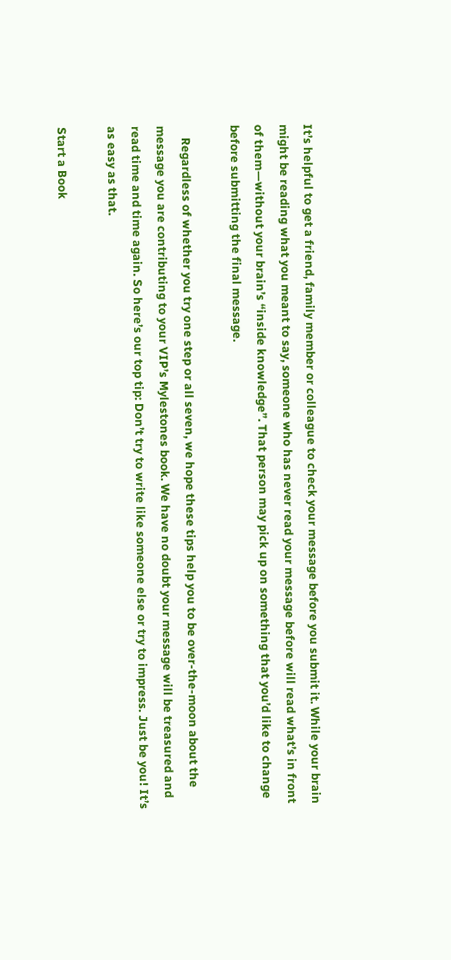It’s helpful to get a friend, family member or colleague to check your message before you submit it. While your brain might be reading what you meant to say, someone who has never read your message before will read what’s in front of them—without your brain’s “inside knowledge”. That person may pick up on something that you’d like to change before submitting the final message.

    Regardless of whether you try one step or all seven, we hope these tips help you to be over-the-moon about the message you are contributing to your VIP’s Mylestones book. We have no doubt your message will be treasured and read time and time again. So here’s our top tip: Don’t try to write like someone else or try to impress. Just be you! It’s as easy as that.

Start a Book